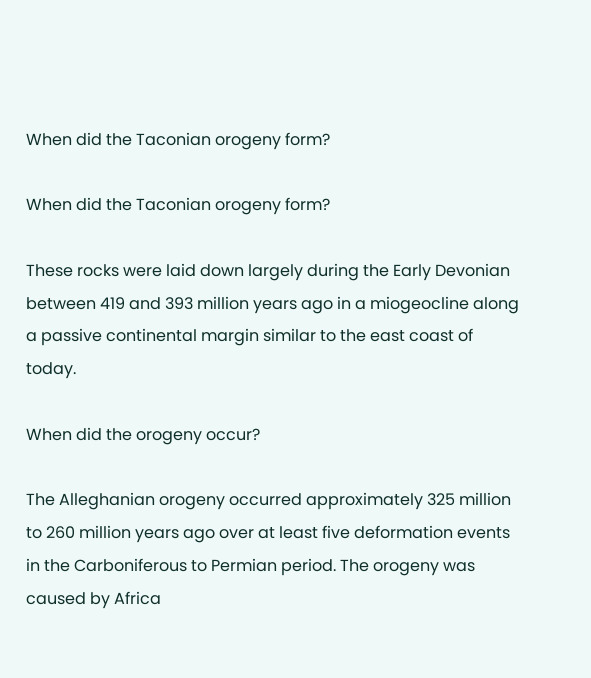When did the Taconian orogeny form?

When did the Taconian orogeny form?

These rocks were laid down largely during the Early Devonian between 419 and 393 million years ago in a miogeocline along a passive continental margin similar to the east coast of today.

When did the orogeny occur?

The Alleghanian orogeny occurred approximately 325 million to 260 million years ago over at least five deformation events in the Carboniferous to Permian period. The orogeny was caused by Africa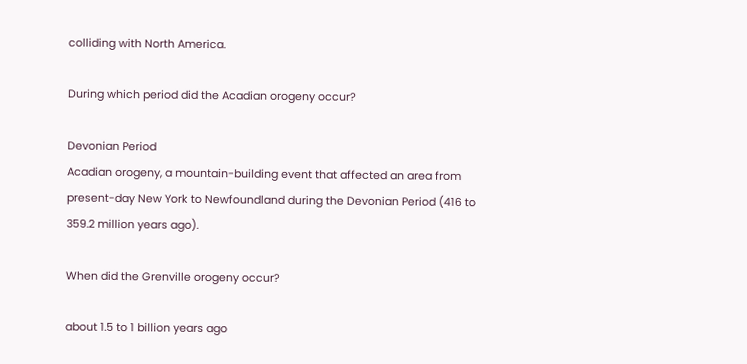colliding with North America.

During which period did the Acadian orogeny occur?

Devonian Period
Acadian orogeny, a mountain-building event that affected an area from present-day New York to Newfoundland during the Devonian Period (416 to 359.2 million years ago).

When did the Grenville orogeny occur?

about 1.5 to 1 billion years ago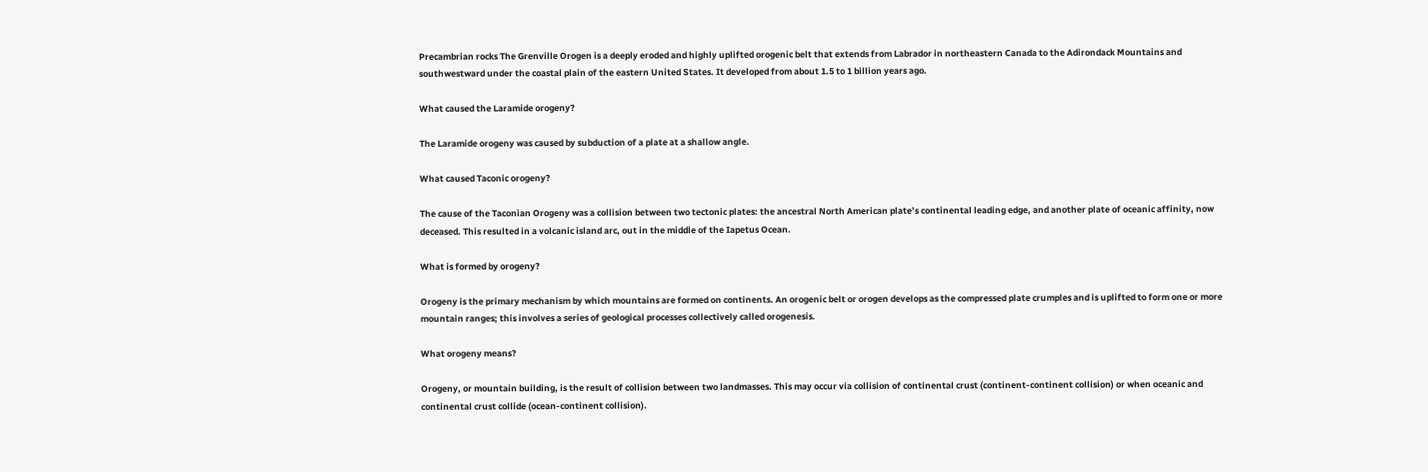Precambrian rocks The Grenville Orogen is a deeply eroded and highly uplifted orogenic belt that extends from Labrador in northeastern Canada to the Adirondack Mountains and southwestward under the coastal plain of the eastern United States. It developed from about 1.5 to 1 billion years ago.

What caused the Laramide orogeny?

The Laramide orogeny was caused by subduction of a plate at a shallow angle.

What caused Taconic orogeny?

The cause of the Taconian Orogeny was a collision between two tectonic plates: the ancestral North American plate’s continental leading edge, and another plate of oceanic affinity, now deceased. This resulted in a volcanic island arc, out in the middle of the Iapetus Ocean.

What is formed by orogeny?

Orogeny is the primary mechanism by which mountains are formed on continents. An orogenic belt or orogen develops as the compressed plate crumples and is uplifted to form one or more mountain ranges; this involves a series of geological processes collectively called orogenesis.

What orogeny means?

Orogeny, or mountain building, is the result of collision between two landmasses. This may occur via collision of continental crust (continent-continent collision) or when oceanic and continental crust collide (ocean-continent collision).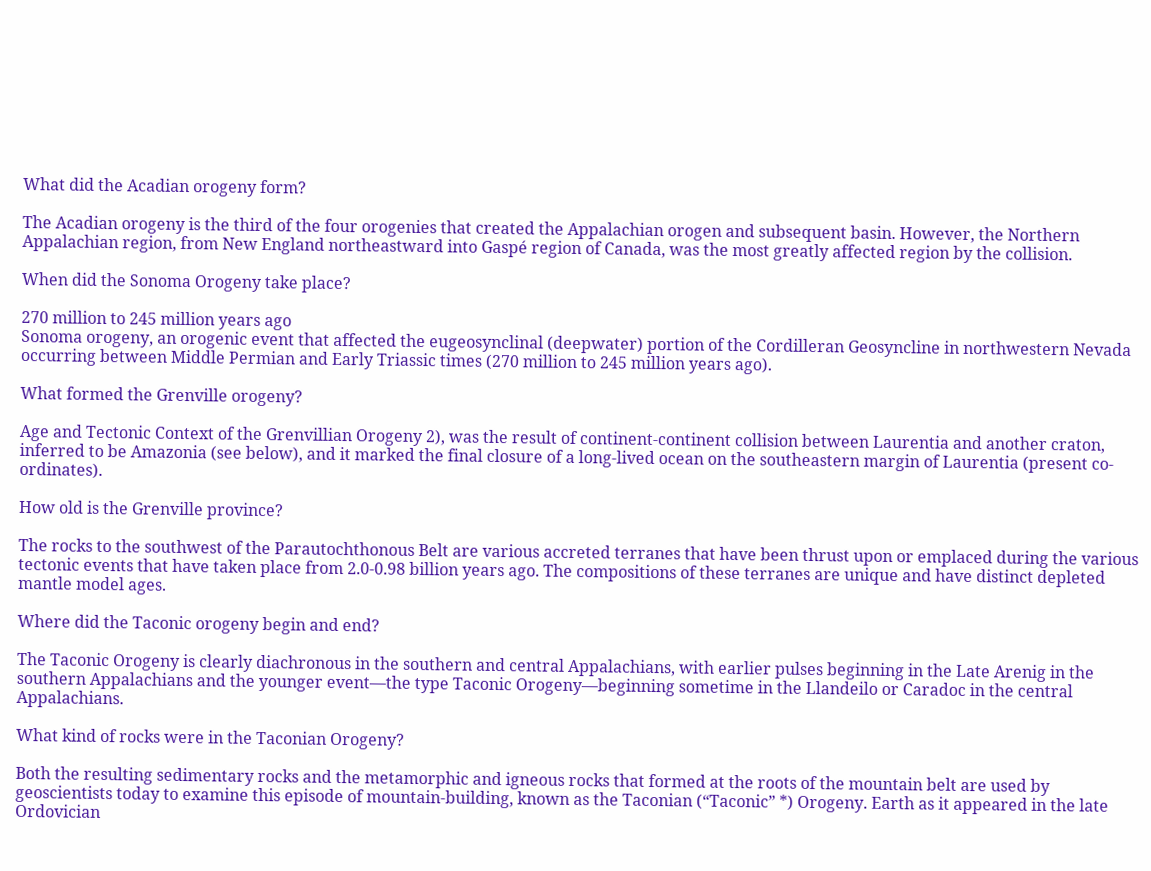What did the Acadian orogeny form?

The Acadian orogeny is the third of the four orogenies that created the Appalachian orogen and subsequent basin. However, the Northern Appalachian region, from New England northeastward into Gaspé region of Canada, was the most greatly affected region by the collision.

When did the Sonoma Orogeny take place?

270 million to 245 million years ago
Sonoma orogeny, an orogenic event that affected the eugeosynclinal (deepwater) portion of the Cordilleran Geosyncline in northwestern Nevada occurring between Middle Permian and Early Triassic times (270 million to 245 million years ago).

What formed the Grenville orogeny?

Age and Tectonic Context of the Grenvillian Orogeny 2), was the result of continent-continent collision between Laurentia and another craton, inferred to be Amazonia (see below), and it marked the final closure of a long-lived ocean on the southeastern margin of Laurentia (present co-ordinates).

How old is the Grenville province?

The rocks to the southwest of the Parautochthonous Belt are various accreted terranes that have been thrust upon or emplaced during the various tectonic events that have taken place from 2.0-0.98 billion years ago. The compositions of these terranes are unique and have distinct depleted mantle model ages.

Where did the Taconic orogeny begin and end?

The Taconic Orogeny is clearly diachronous in the southern and central Appalachians, with earlier pulses beginning in the Late Arenig in the southern Appalachians and the younger event—the type Taconic Orogeny—beginning sometime in the Llandeilo or Caradoc in the central Appalachians.

What kind of rocks were in the Taconian Orogeny?

Both the resulting sedimentary rocks and the metamorphic and igneous rocks that formed at the roots of the mountain belt are used by geoscientists today to examine this episode of mountain-building, known as the Taconian (“Taconic” *) Orogeny. Earth as it appeared in the late Ordovician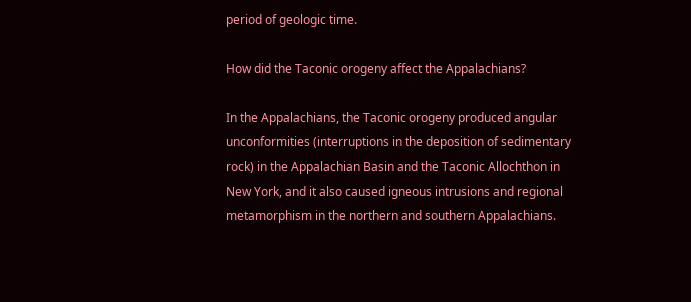period of geologic time.

How did the Taconic orogeny affect the Appalachians?

In the Appalachians, the Taconic orogeny produced angular unconformities (interruptions in the deposition of sedimentary rock) in the Appalachian Basin and the Taconic Allochthon in New York, and it also caused igneous intrusions and regional metamorphism in the northern and southern Appalachians.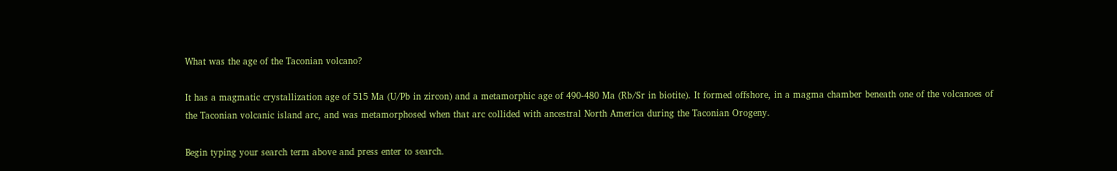What was the age of the Taconian volcano?

It has a magmatic crystallization age of 515 Ma (U/Pb in zircon) and a metamorphic age of 490-480 Ma (Rb/Sr in biotite). It formed offshore, in a magma chamber beneath one of the volcanoes of the Taconian volcanic island arc, and was metamorphosed when that arc collided with ancestral North America during the Taconian Orogeny.

Begin typing your search term above and press enter to search.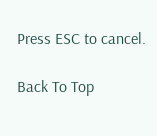Press ESC to cancel.

Back To Top